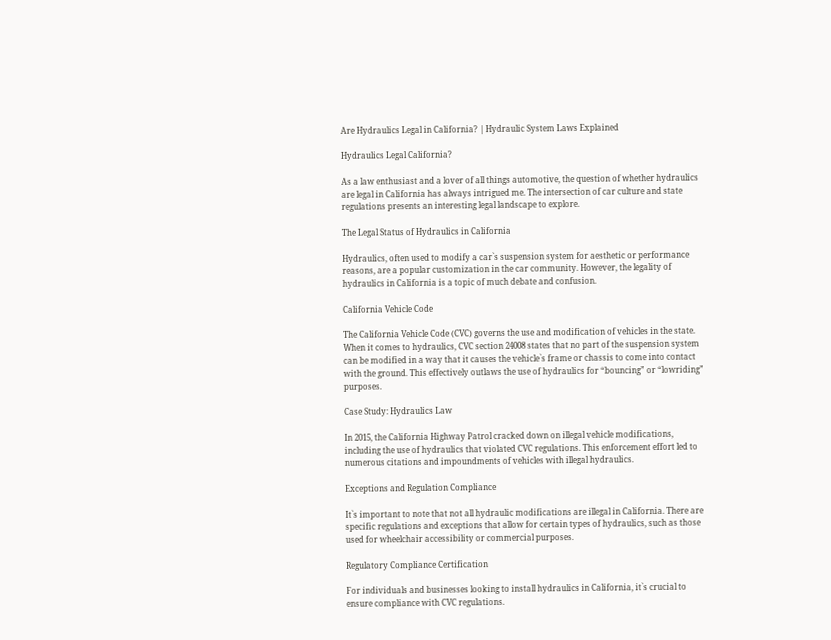Are Hydraulics Legal in California? | Hydraulic System Laws Explained

Hydraulics Legal California?

As a law enthusiast and a lover of all things automotive, the question of whether hydraulics are legal in California has always intrigued me. The intersection of car culture and state regulations presents an interesting legal landscape to explore.

The Legal Status of Hydraulics in California

Hydraulics, often used to modify a car`s suspension system for aesthetic or performance reasons, are a popular customization in the car community. However, the legality of hydraulics in California is a topic of much debate and confusion.

California Vehicle Code

The California Vehicle Code (CVC) governs the use and modification of vehicles in the state. When it comes to hydraulics, CVC section 24008 states that no part of the suspension system can be modified in a way that it causes the vehicle`s frame or chassis to come into contact with the ground. This effectively outlaws the use of hydraulics for “bouncing” or “lowriding” purposes.

Case Study: Hydraulics Law

In 2015, the California Highway Patrol cracked down on illegal vehicle modifications, including the use of hydraulics that violated CVC regulations. This enforcement effort led to numerous citations and impoundments of vehicles with illegal hydraulics.

Exceptions and Regulation Compliance

It`s important to note that not all hydraulic modifications are illegal in California. There are specific regulations and exceptions that allow for certain types of hydraulics, such as those used for wheelchair accessibility or commercial purposes.

Regulatory Compliance Certification

For individuals and businesses looking to install hydraulics in California, it`s crucial to ensure compliance with CVC regulations.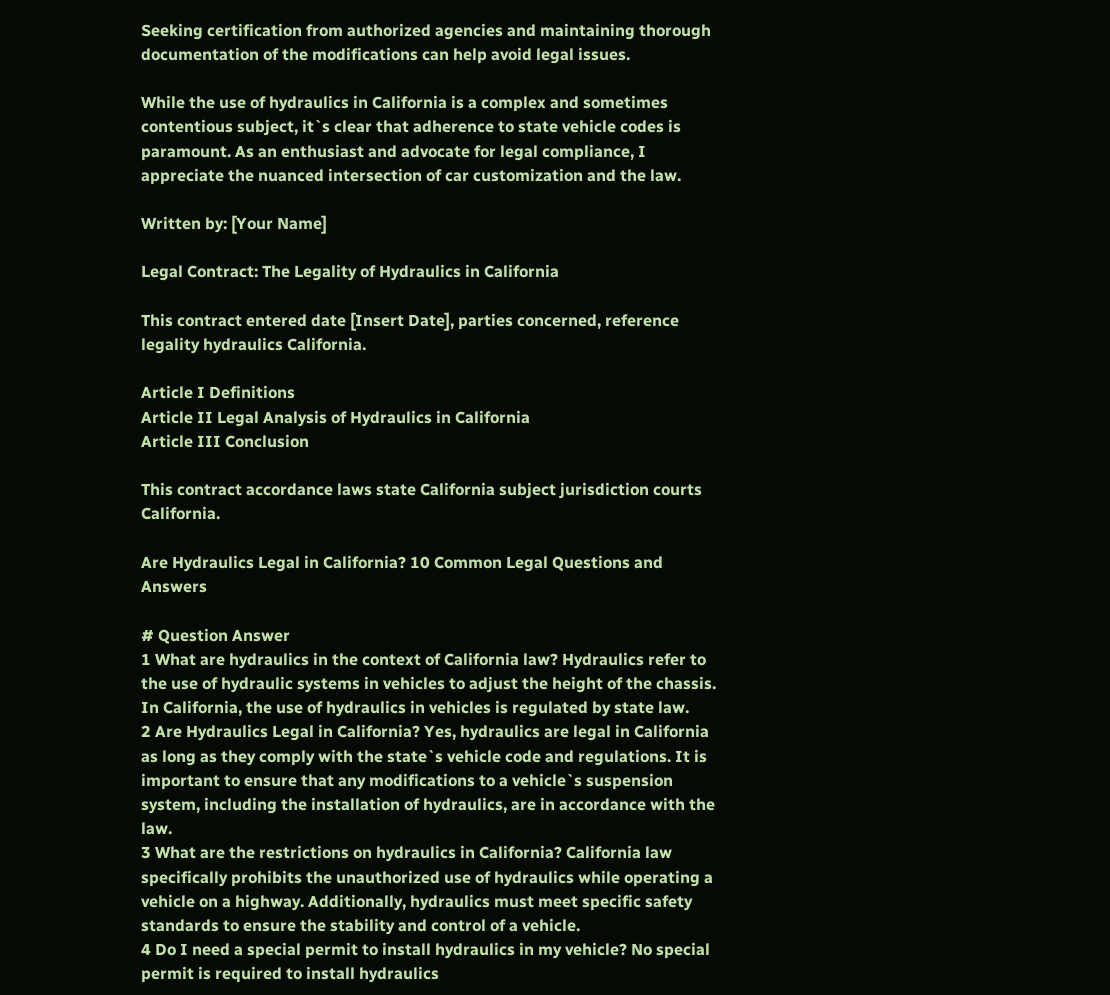Seeking certification from authorized agencies and maintaining thorough documentation of the modifications can help avoid legal issues.

While the use of hydraulics in California is a complex and sometimes contentious subject, it`s clear that adherence to state vehicle codes is paramount. As an enthusiast and advocate for legal compliance, I appreciate the nuanced intersection of car customization and the law.

Written by: [Your Name]

Legal Contract: The Legality of Hydraulics in California

This contract entered date [Insert Date], parties concerned, reference legality hydraulics California.

Article I Definitions
Article II Legal Analysis of Hydraulics in California
Article III Conclusion

This contract accordance laws state California subject jurisdiction courts California.

Are Hydraulics Legal in California? 10 Common Legal Questions and Answers

# Question Answer
1 What are hydraulics in the context of California law? Hydraulics refer to the use of hydraulic systems in vehicles to adjust the height of the chassis. In California, the use of hydraulics in vehicles is regulated by state law.
2 Are Hydraulics Legal in California? Yes, hydraulics are legal in California as long as they comply with the state`s vehicle code and regulations. It is important to ensure that any modifications to a vehicle`s suspension system, including the installation of hydraulics, are in accordance with the law.
3 What are the restrictions on hydraulics in California? California law specifically prohibits the unauthorized use of hydraulics while operating a vehicle on a highway. Additionally, hydraulics must meet specific safety standards to ensure the stability and control of a vehicle.
4 Do I need a special permit to install hydraulics in my vehicle? No special permit is required to install hydraulics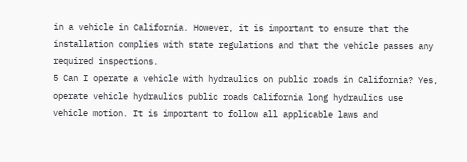in a vehicle in California. However, it is important to ensure that the installation complies with state regulations and that the vehicle passes any required inspections.
5 Can I operate a vehicle with hydraulics on public roads in California? Yes, operate vehicle hydraulics public roads California long hydraulics use vehicle motion. It is important to follow all applicable laws and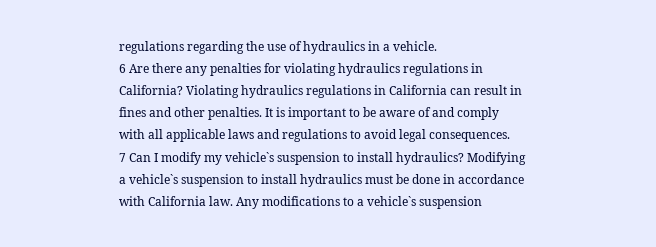regulations regarding the use of hydraulics in a vehicle.
6 Are there any penalties for violating hydraulics regulations in California? Violating hydraulics regulations in California can result in fines and other penalties. It is important to be aware of and comply with all applicable laws and regulations to avoid legal consequences.
7 Can I modify my vehicle`s suspension to install hydraulics? Modifying a vehicle`s suspension to install hydraulics must be done in accordance with California law. Any modifications to a vehicle`s suspension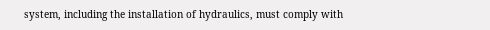system, including the installation of hydraulics, must comply with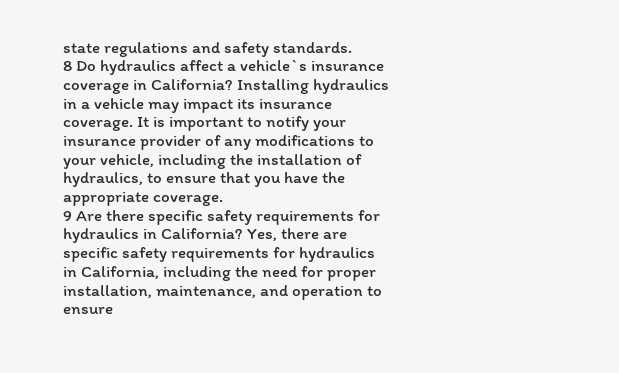state regulations and safety standards.
8 Do hydraulics affect a vehicle`s insurance coverage in California? Installing hydraulics in a vehicle may impact its insurance coverage. It is important to notify your insurance provider of any modifications to your vehicle, including the installation of hydraulics, to ensure that you have the appropriate coverage.
9 Are there specific safety requirements for hydraulics in California? Yes, there are specific safety requirements for hydraulics in California, including the need for proper installation, maintenance, and operation to ensure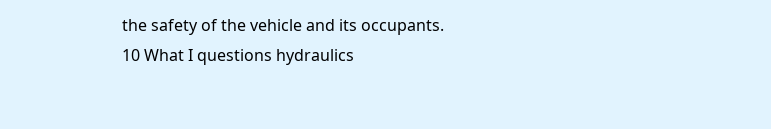the safety of the vehicle and its occupants.
10 What I questions hydraulics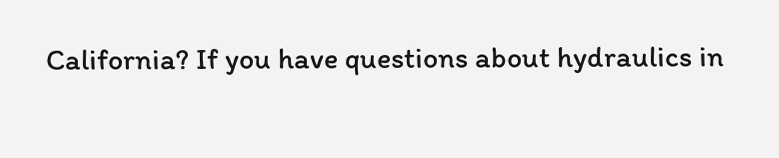California? If you have questions about hydraulics in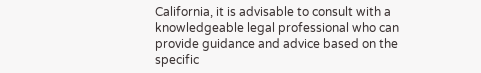California, it is advisable to consult with a knowledgeable legal professional who can provide guidance and advice based on the specific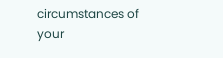circumstances of your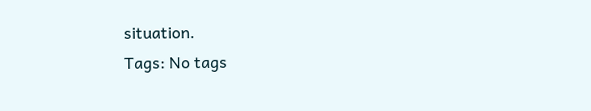situation.
Tags: No tags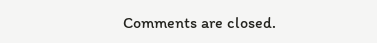Comments are closed.